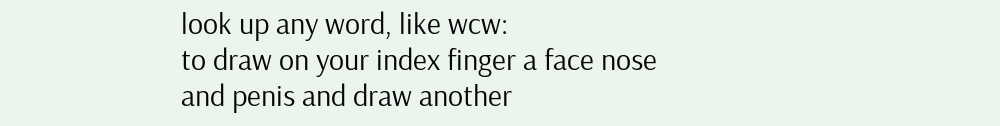look up any word, like wcw:
to draw on your index finger a face nose and penis and draw another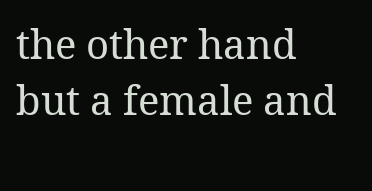the other hand but a female and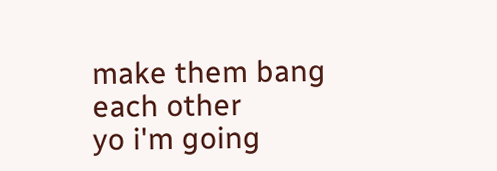make them bang each other
yo i'm going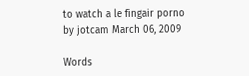to watch a le fingair porno
by jotcam March 06, 2009

Words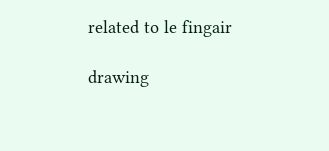related to le fingair

drawing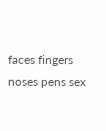faces fingers noses pens sex